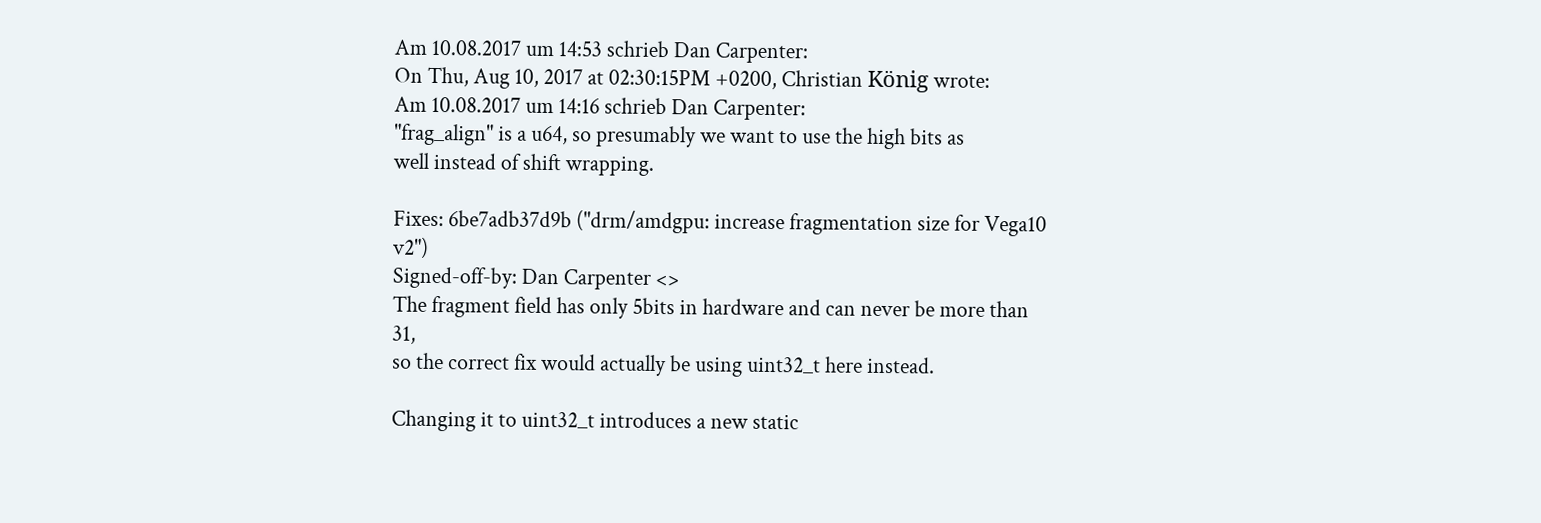Am 10.08.2017 um 14:53 schrieb Dan Carpenter:
On Thu, Aug 10, 2017 at 02:30:15PM +0200, Christian König wrote:
Am 10.08.2017 um 14:16 schrieb Dan Carpenter:
"frag_align" is a u64, so presumably we want to use the high bits as
well instead of shift wrapping.

Fixes: 6be7adb37d9b ("drm/amdgpu: increase fragmentation size for Vega10 v2")
Signed-off-by: Dan Carpenter <>
The fragment field has only 5bits in hardware and can never be more than 31,
so the correct fix would actually be using uint32_t here instead.

Changing it to uint32_t introduces a new static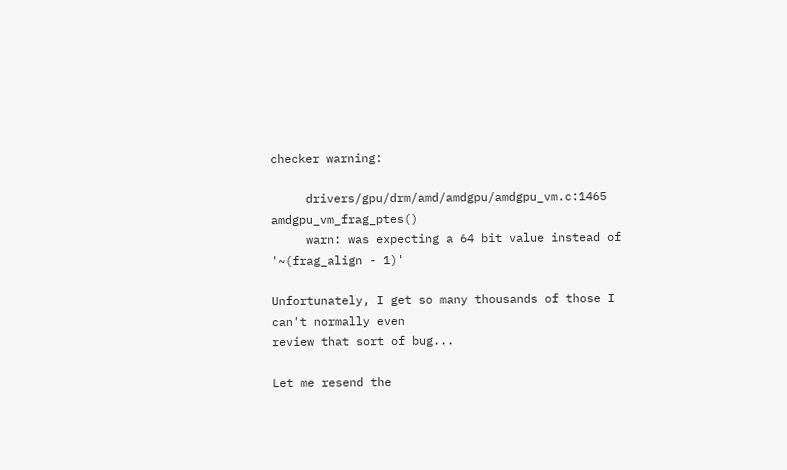checker warning:

     drivers/gpu/drm/amd/amdgpu/amdgpu_vm.c:1465 amdgpu_vm_frag_ptes()
     warn: was expecting a 64 bit value instead of '~(frag_align - 1)'

Unfortunately, I get so many thousands of those I can't normally even
review that sort of bug...

Let me resend the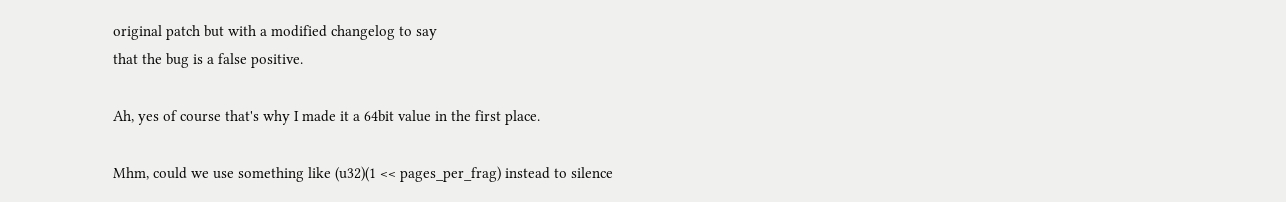original patch but with a modified changelog to say
that the bug is a false positive.

Ah, yes of course that's why I made it a 64bit value in the first place.

Mhm, could we use something like (u32)(1 << pages_per_frag) instead to silence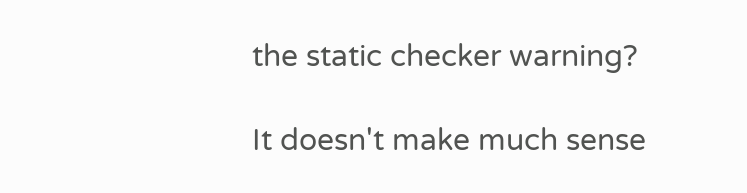the static checker warning?

It doesn't make much sense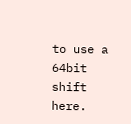to use a 64bit shift here.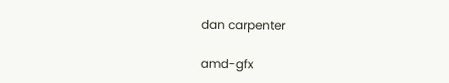dan carpenter

amd-gfx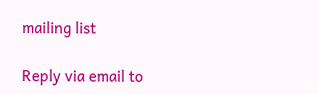mailing list

Reply via email to